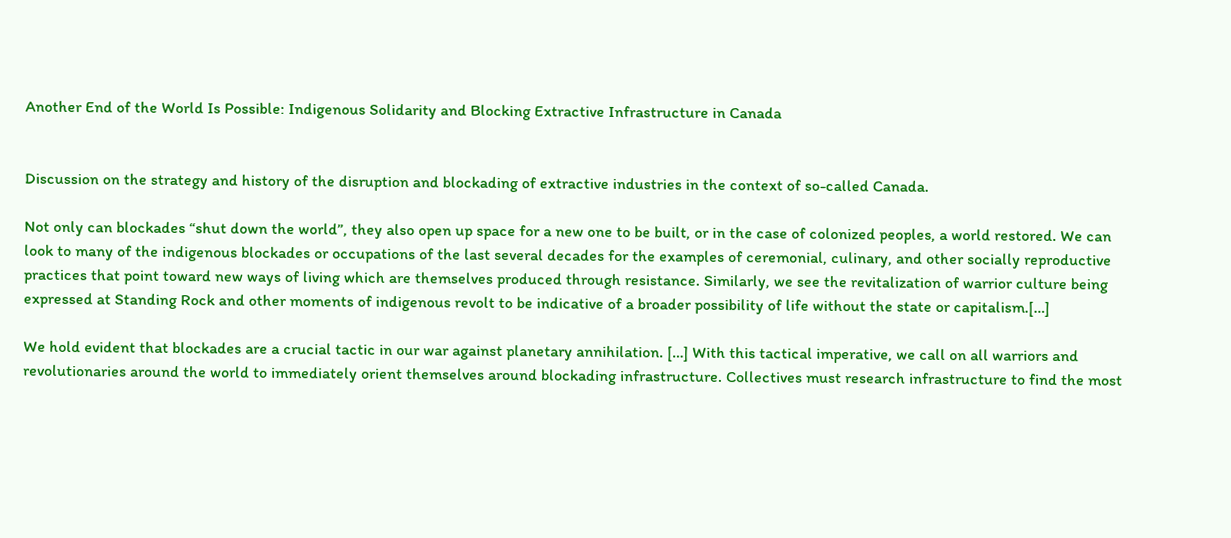Another End of the World Is Possible: Indigenous Solidarity and Blocking Extractive Infrastructure in Canada


Discussion on the strategy and history of the disruption and blockading of extractive industries in the context of so-called Canada.

Not only can blockades “shut down the world”, they also open up space for a new one to be built, or in the case of colonized peoples, a world restored. We can look to many of the indigenous blockades or occupations of the last several decades for the examples of ceremonial, culinary, and other socially reproductive practices that point toward new ways of living which are themselves produced through resistance. Similarly, we see the revitalization of warrior culture being expressed at Standing Rock and other moments of indigenous revolt to be indicative of a broader possibility of life without the state or capitalism.[…]

We hold evident that blockades are a crucial tactic in our war against planetary annihilation. […] With this tactical imperative, we call on all warriors and revolutionaries around the world to immediately orient themselves around blockading infrastructure. Collectives must research infrastructure to find the most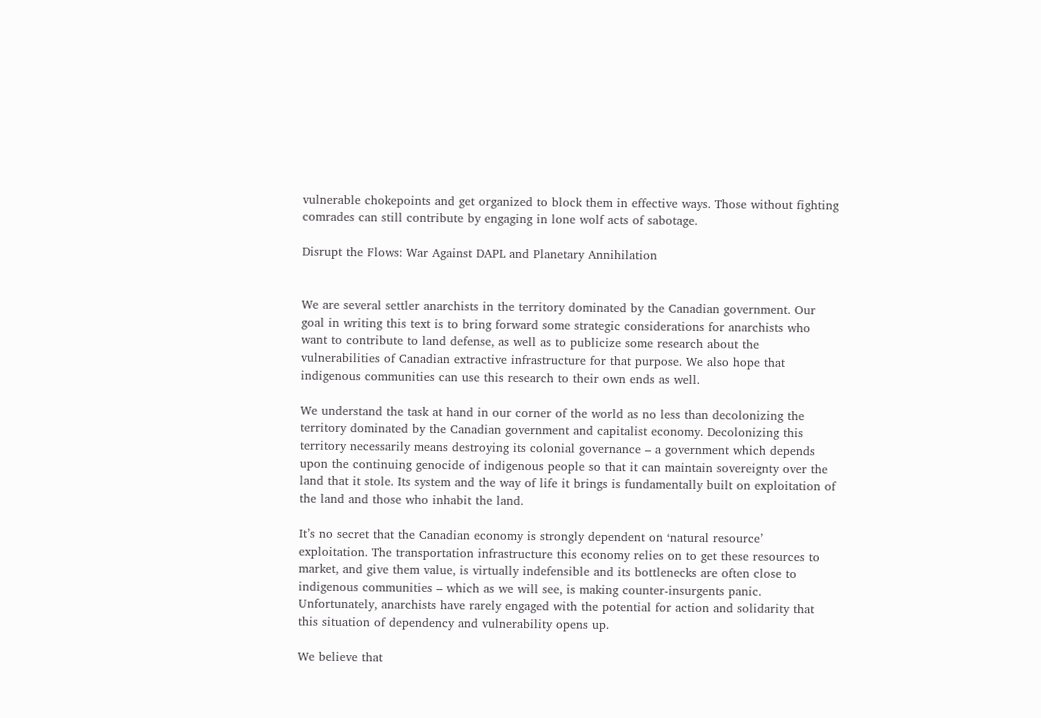vulnerable chokepoints and get organized to block them in effective ways. Those without fighting comrades can still contribute by engaging in lone wolf acts of sabotage.

Disrupt the Flows: War Against DAPL and Planetary Annihilation


We are several settler anarchists in the territory dominated by the Canadian government. Our goal in writing this text is to bring forward some strategic considerations for anarchists who want to contribute to land defense, as well as to publicize some research about the vulnerabilities of Canadian extractive infrastructure for that purpose. We also hope that indigenous communities can use this research to their own ends as well.

We understand the task at hand in our corner of the world as no less than decolonizing the territory dominated by the Canadian government and capitalist economy. Decolonizing this territory necessarily means destroying its colonial governance – a government which depends upon the continuing genocide of indigenous people so that it can maintain sovereignty over the land that it stole. Its system and the way of life it brings is fundamentally built on exploitation of the land and those who inhabit the land.

It’s no secret that the Canadian economy is strongly dependent on ‘natural resource’ exploitation. The transportation infrastructure this economy relies on to get these resources to market, and give them value, is virtually indefensible and its bottlenecks are often close to indigenous communities – which as we will see, is making counter-insurgents panic. Unfortunately, anarchists have rarely engaged with the potential for action and solidarity that this situation of dependency and vulnerability opens up.

We believe that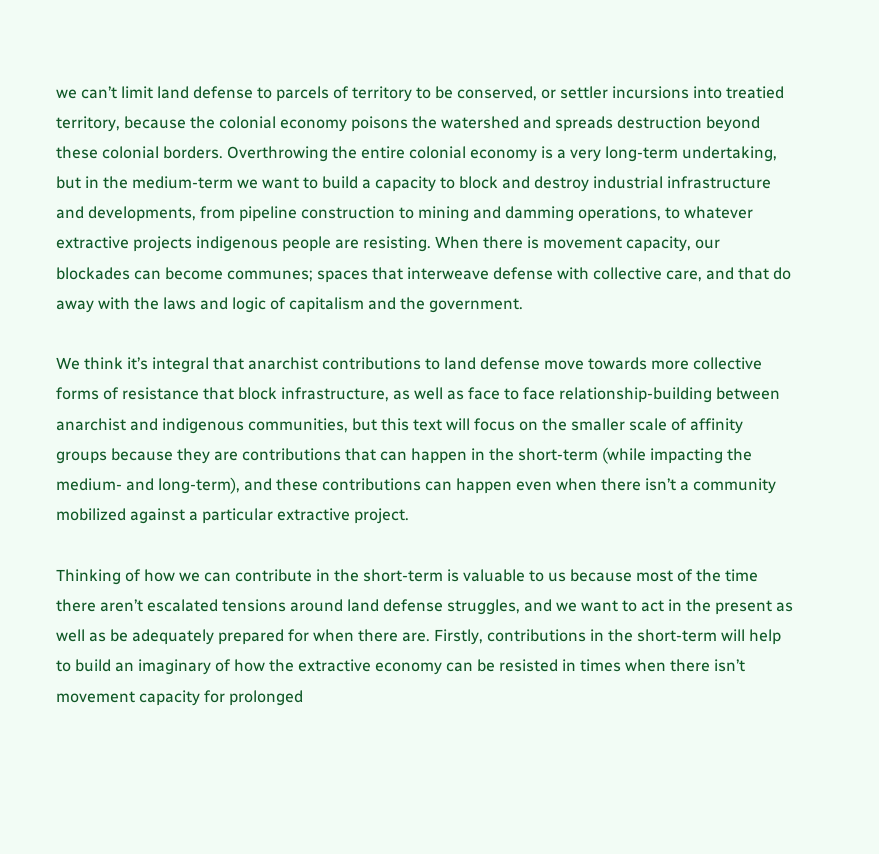we can’t limit land defense to parcels of territory to be conserved, or settler incursions into treatied territory, because the colonial economy poisons the watershed and spreads destruction beyond these colonial borders. Overthrowing the entire colonial economy is a very long-term undertaking, but in the medium-term we want to build a capacity to block and destroy industrial infrastructure and developments, from pipeline construction to mining and damming operations, to whatever extractive projects indigenous people are resisting. When there is movement capacity, our blockades can become communes; spaces that interweave defense with collective care, and that do away with the laws and logic of capitalism and the government.

We think it’s integral that anarchist contributions to land defense move towards more collective forms of resistance that block infrastructure, as well as face to face relationship-building between anarchist and indigenous communities, but this text will focus on the smaller scale of affinity groups because they are contributions that can happen in the short-term (while impacting the medium- and long-term), and these contributions can happen even when there isn’t a community mobilized against a particular extractive project.

Thinking of how we can contribute in the short-term is valuable to us because most of the time there aren’t escalated tensions around land defense struggles, and we want to act in the present as well as be adequately prepared for when there are. Firstly, contributions in the short-term will help to build an imaginary of how the extractive economy can be resisted in times when there isn’t movement capacity for prolonged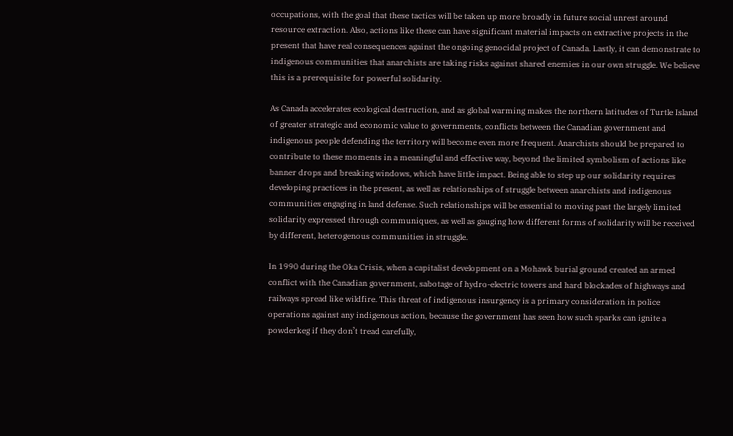occupations, with the goal that these tactics will be taken up more broadly in future social unrest around resource extraction. Also, actions like these can have significant material impacts on extractive projects in the present that have real consequences against the ongoing genocidal project of Canada. Lastly, it can demonstrate to indigenous communities that anarchists are taking risks against shared enemies in our own struggle. We believe this is a prerequisite for powerful solidarity.

As Canada accelerates ecological destruction, and as global warming makes the northern latitudes of Turtle Island of greater strategic and economic value to governments, conflicts between the Canadian government and indigenous people defending the territory will become even more frequent. Anarchists should be prepared to contribute to these moments in a meaningful and effective way, beyond the limited symbolism of actions like banner drops and breaking windows, which have little impact. Being able to step up our solidarity requires developing practices in the present, as well as relationships of struggle between anarchists and indigenous communities engaging in land defense. Such relationships will be essential to moving past the largely limited solidarity expressed through communiques, as well as gauging how different forms of solidarity will be received by different, heterogenous communities in struggle.

In 1990 during the Oka Crisis, when a capitalist development on a Mohawk burial ground created an armed conflict with the Canadian government, sabotage of hydro-electric towers and hard blockades of highways and railways spread like wildfire. This threat of indigenous insurgency is a primary consideration in police operations against any indigenous action, because the government has seen how such sparks can ignite a powderkeg if they don’t tread carefully,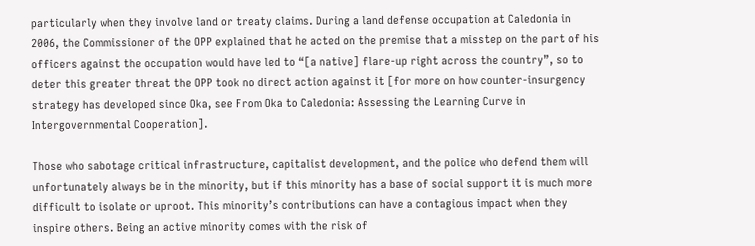particularly when they involve land or treaty claims. During a land defense occupation at Caledonia in 2006, the Commissioner of the OPP explained that he acted on the premise that a misstep on the part of his officers against the occupation would have led to “[a native] flare-up right across the country”, so to deter this greater threat the OPP took no direct action against it [for more on how counter-insurgency strategy has developed since Oka, see From Oka to Caledonia: Assessing the Learning Curve in Intergovernmental Cooperation].

Those who sabotage critical infrastructure, capitalist development, and the police who defend them will unfortunately always be in the minority, but if this minority has a base of social support it is much more difficult to isolate or uproot. This minority’s contributions can have a contagious impact when they inspire others. Being an active minority comes with the risk of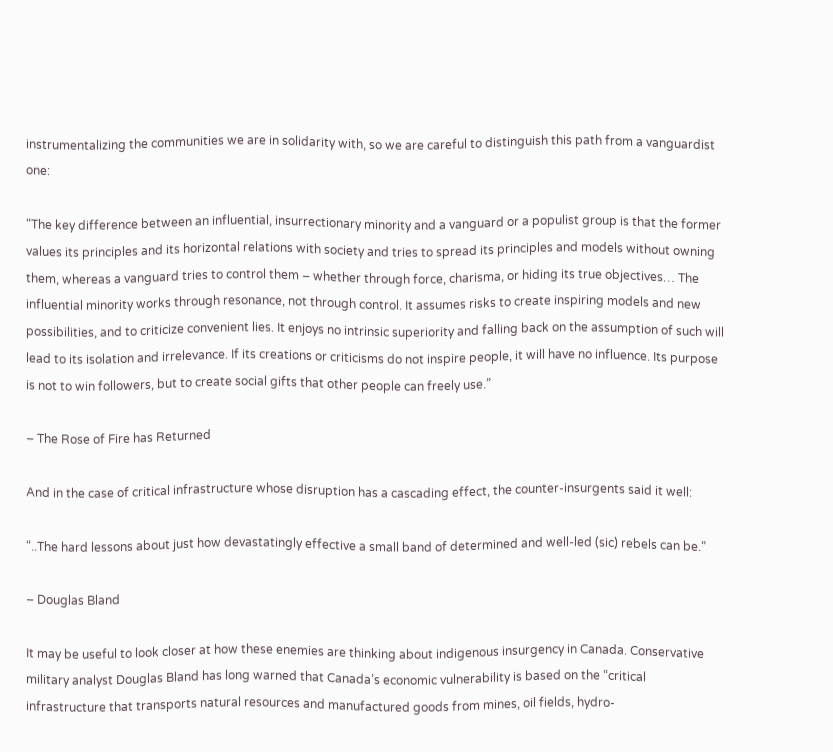instrumentalizing the communities we are in solidarity with, so we are careful to distinguish this path from a vanguardist one:

“The key difference between an influential, insurrectionary minority and a vanguard or a populist group is that the former values its principles and its horizontal relations with society and tries to spread its principles and models without owning them, whereas a vanguard tries to control them – whether through force, charisma, or hiding its true objectives… The influential minority works through resonance, not through control. It assumes risks to create inspiring models and new possibilities, and to criticize convenient lies. It enjoys no intrinsic superiority and falling back on the assumption of such will lead to its isolation and irrelevance. If its creations or criticisms do not inspire people, it will have no influence. Its purpose is not to win followers, but to create social gifts that other people can freely use.”

– The Rose of Fire has Returned

And in the case of critical infrastructure whose disruption has a cascading effect, the counter-insurgents said it well:

“..The hard lessons about just how devastatingly effective a small band of determined and well-led (sic) rebels can be.”

– Douglas Bland

It may be useful to look closer at how these enemies are thinking about indigenous insurgency in Canada. Conservative military analyst Douglas Bland has long warned that Canada’s economic vulnerability is based on the “critical infrastructure that transports natural resources and manufactured goods from mines, oil fields, hydro-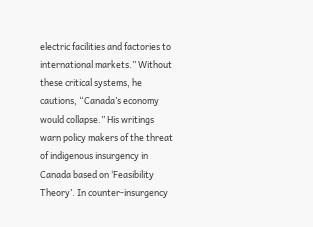electric facilities and factories to international markets.” Without these critical systems, he cautions, “Canada’s economy would collapse.” His writings warn policy makers of the threat of indigenous insurgency in Canada based on ‘Feasibility Theory’. In counter-insurgency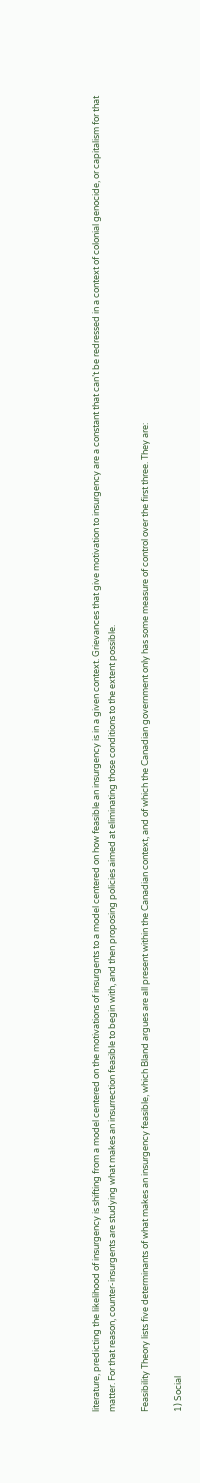literature, predicting the likelihood of insurgency is shifting from a model centered on the motivations of insurgents to a model centered on how feasible an insurgency is in a given context. Grievances that give motivation to insurgency are a constant that can’t be redressed in a context of colonial genocide, or capitalism for that matter. For that reason, counter-insurgents are studying what makes an insurrection feasible to begin with, and then proposing policies aimed at eliminating those conditions to the extent possible.

Feasibility Theory lists five determinants of what makes an insurgency feasible, which Bland argues are all present within the Canadian context, and of which the Canadian government only has some measure of control over the first three. They are:

1) Social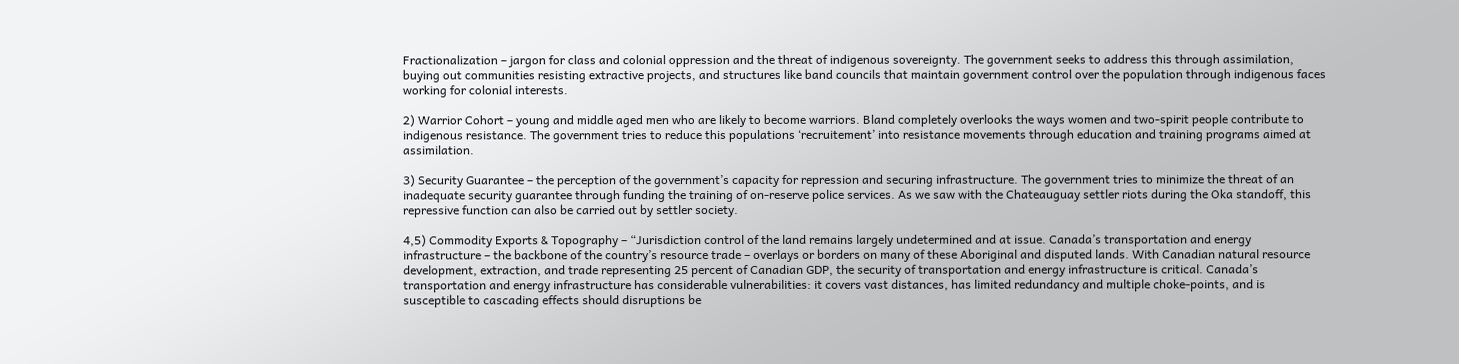Fractionalization – jargon for class and colonial oppression and the threat of indigenous sovereignty. The government seeks to address this through assimilation, buying out communities resisting extractive projects, and structures like band councils that maintain government control over the population through indigenous faces working for colonial interests.

2) Warrior Cohort – young and middle aged men who are likely to become warriors. Bland completely overlooks the ways women and two-spirit people contribute to indigenous resistance. The government tries to reduce this populations ‘recruitement’ into resistance movements through education and training programs aimed at assimilation.

3) Security Guarantee – the perception of the government’s capacity for repression and securing infrastructure. The government tries to minimize the threat of an inadequate security guarantee through funding the training of on-reserve police services. As we saw with the Chateauguay settler riots during the Oka standoff, this repressive function can also be carried out by settler society.

4,5) Commodity Exports & Topography – “Jurisdiction control of the land remains largely undetermined and at issue. Canada’s transportation and energy infrastructure – the backbone of the country’s resource trade – overlays or borders on many of these Aboriginal and disputed lands. With Canadian natural resource development, extraction, and trade representing 25 percent of Canadian GDP, the security of transportation and energy infrastructure is critical. Canada’s transportation and energy infrastructure has considerable vulnerabilities: it covers vast distances, has limited redundancy and multiple choke-points, and is susceptible to cascading effects should disruptions be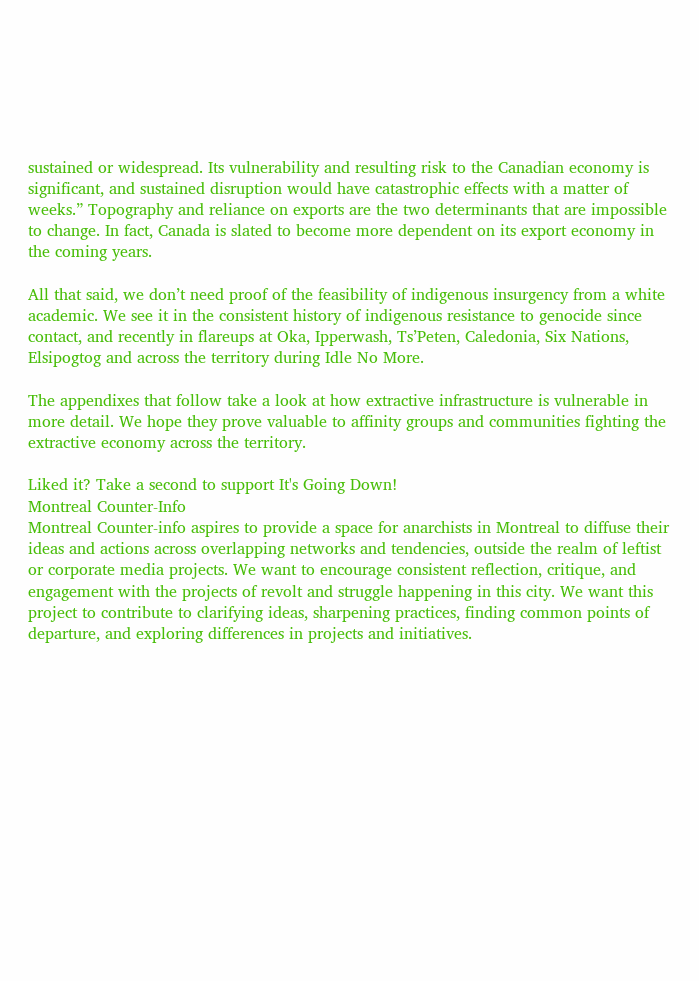sustained or widespread. Its vulnerability and resulting risk to the Canadian economy is significant, and sustained disruption would have catastrophic effects with a matter of weeks.” Topography and reliance on exports are the two determinants that are impossible to change. In fact, Canada is slated to become more dependent on its export economy in the coming years.

All that said, we don’t need proof of the feasibility of indigenous insurgency from a white academic. We see it in the consistent history of indigenous resistance to genocide since contact, and recently in flareups at Oka, Ipperwash, Ts’Peten, Caledonia, Six Nations, Elsipogtog and across the territory during Idle No More.

The appendixes that follow take a look at how extractive infrastructure is vulnerable in more detail. We hope they prove valuable to affinity groups and communities fighting the extractive economy across the territory.

Liked it? Take a second to support It's Going Down!
Montreal Counter-Info
Montreal Counter-info aspires to provide a space for anarchists in Montreal to diffuse their ideas and actions across overlapping networks and tendencies, outside the realm of leftist or corporate media projects. We want to encourage consistent reflection, critique, and engagement with the projects of revolt and struggle happening in this city. We want this project to contribute to clarifying ideas, sharpening practices, finding common points of departure, and exploring differences in projects and initiatives.